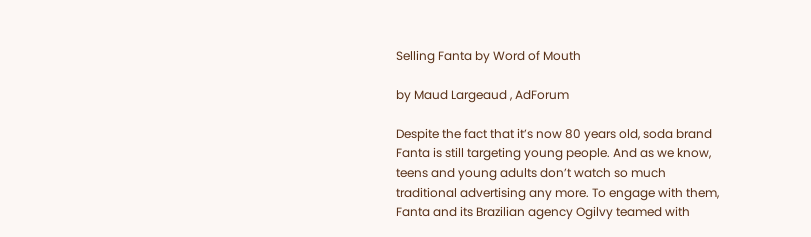Selling Fanta by Word of Mouth

by Maud Largeaud , AdForum

Despite the fact that it’s now 80 years old, soda brand Fanta is still targeting young people. And as we know, teens and young adults don’t watch so much traditional advertising any more. To engage with them, Fanta and its Brazilian agency Ogilvy teamed with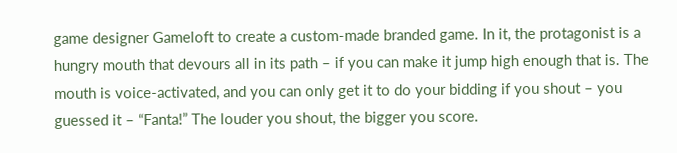game designer Gameloft to create a custom-made branded game. In it, the protagonist is a hungry mouth that devours all in its path – if you can make it jump high enough that is. The mouth is voice-activated, and you can only get it to do your bidding if you shout – you guessed it – “Fanta!” The louder you shout, the bigger you score.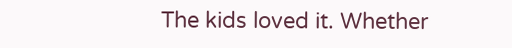The kids loved it. Whether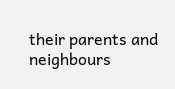their parents and neighbours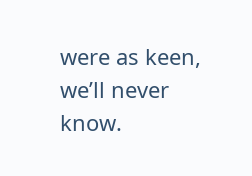were as keen, we’ll never know.